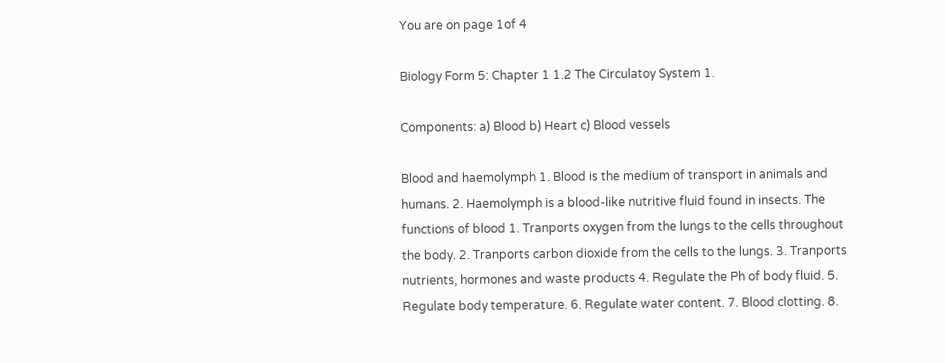You are on page 1of 4

Biology Form 5: Chapter 1 1.2 The Circulatoy System 1.

Components: a) Blood b) Heart c) Blood vessels

Blood and haemolymph 1. Blood is the medium of transport in animals and humans. 2. Haemolymph is a blood-like nutritive fluid found in insects. The functions of blood 1. Tranports oxygen from the lungs to the cells throughout the body. 2. Tranports carbon dioxide from the cells to the lungs. 3. Tranports nutrients, hormones and waste products 4. Regulate the Ph of body fluid. 5. Regulate body temperature. 6. Regulate water content. 7. Blood clotting. 8.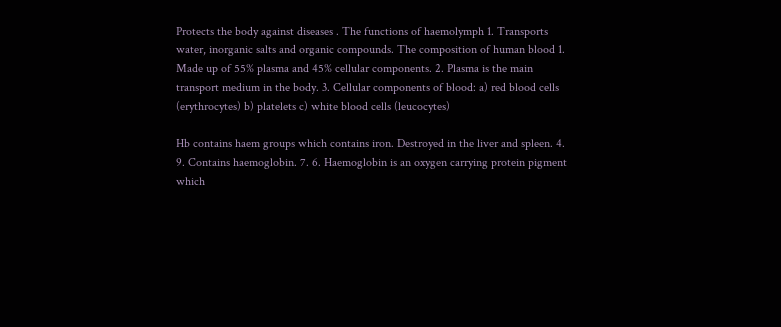Protects the body against diseases . The functions of haemolymph 1. Transports water, inorganic salts and organic compounds. The composition of human blood 1. Made up of 55% plasma and 45% cellular components. 2. Plasma is the main transport medium in the body. 3. Cellular components of blood: a) red blood cells (erythrocytes) b) platelets c) white blood cells (leucocytes)

Hb contains haem groups which contains iron. Destroyed in the liver and spleen. 4. 9. Contains haemoglobin. 7. 6. Haemoglobin is an oxygen carrying protein pigment which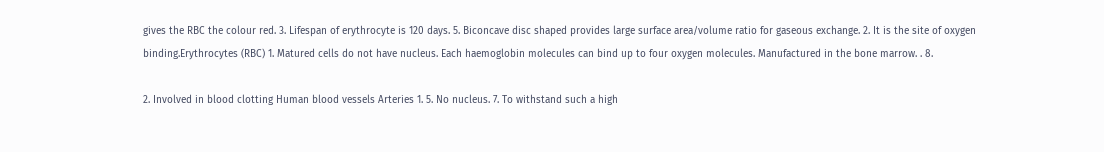gives the RBC the colour red. 3. Lifespan of erythrocyte is 120 days. 5. Biconcave disc shaped provides large surface area/volume ratio for gaseous exchange. 2. It is the site of oxygen binding.Erythrocytes (RBC) 1. Matured cells do not have nucleus. Each haemoglobin molecules can bind up to four oxygen molecules. Manufactured in the bone marrow. . 8.

2. Involved in blood clotting Human blood vessels Arteries 1. 5. No nucleus. 7. To withstand such a high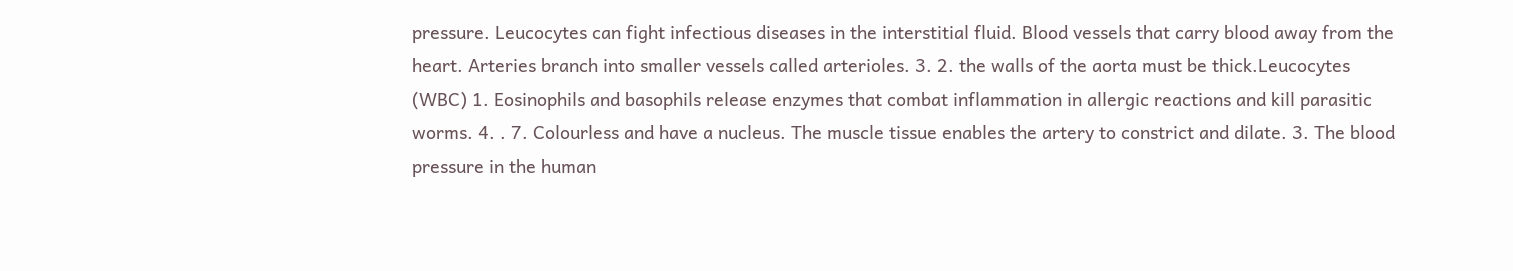pressure. Leucocytes can fight infectious diseases in the interstitial fluid. Blood vessels that carry blood away from the heart. Arteries branch into smaller vessels called arterioles. 3. 2. the walls of the aorta must be thick.Leucocytes (WBC) 1. Eosinophils and basophils release enzymes that combat inflammation in allergic reactions and kill parasitic worms. 4. . 7. Colourless and have a nucleus. The muscle tissue enables the artery to constrict and dilate. 3. The blood pressure in the human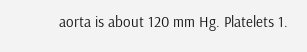aorta is about 120 mm Hg. Platelets 1.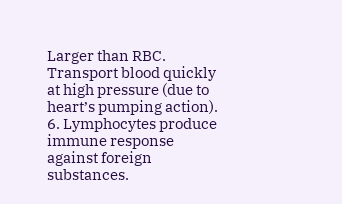Larger than RBC. Transport blood quickly at high pressure (due to heart’s pumping action). 6. Lymphocytes produce immune response against foreign substances.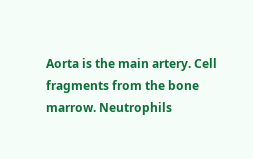Aorta is the main artery. Cell fragments from the bone marrow. Neutrophils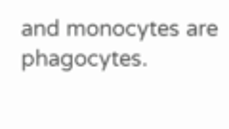and monocytes are phagocytes.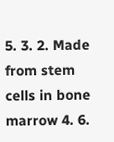5. 3. 2. Made from stem cells in bone marrow 4. 6.